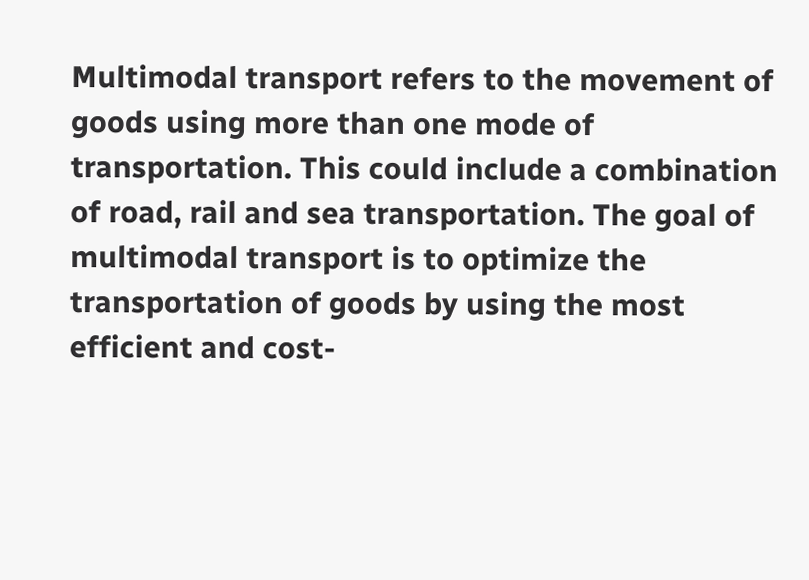Multimodal transport refers to the movement of goods using more than one mode of transportation. This could include a combination of road, rail and sea transportation. The goal of multimodal transport is to optimize the transportation of goods by using the most efficient and cost-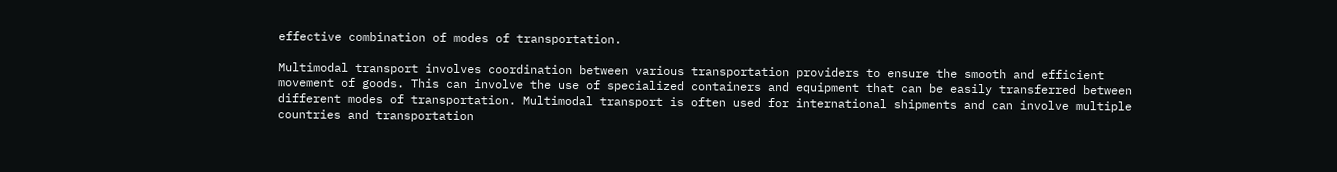effective combination of modes of transportation.

Multimodal transport involves coordination between various transportation providers to ensure the smooth and efficient movement of goods. This can involve the use of specialized containers and equipment that can be easily transferred between different modes of transportation. Multimodal transport is often used for international shipments and can involve multiple countries and transportation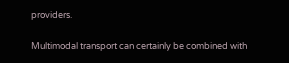providers.

Multimodal transport can certainly be combined with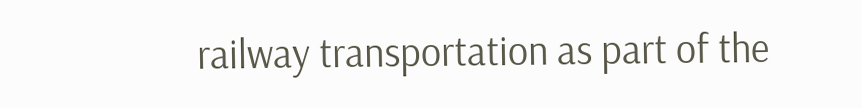railway transportation as part of the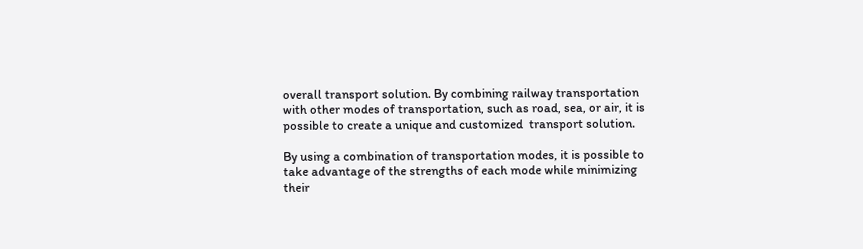overall transport solution. By combining railway transportation with other modes of transportation, such as road, sea, or air, it is possible to create a unique and customized  transport solution.

By using a combination of transportation modes, it is possible to take advantage of the strengths of each mode while minimizing their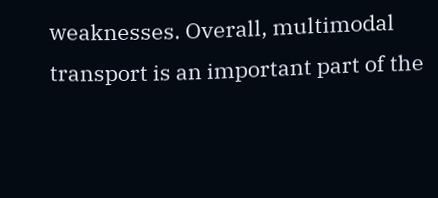weaknesses. Overall, multimodal transport is an important part of the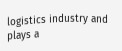logistics industry and plays a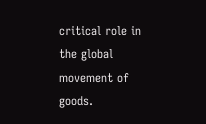critical role in the global movement of goods.